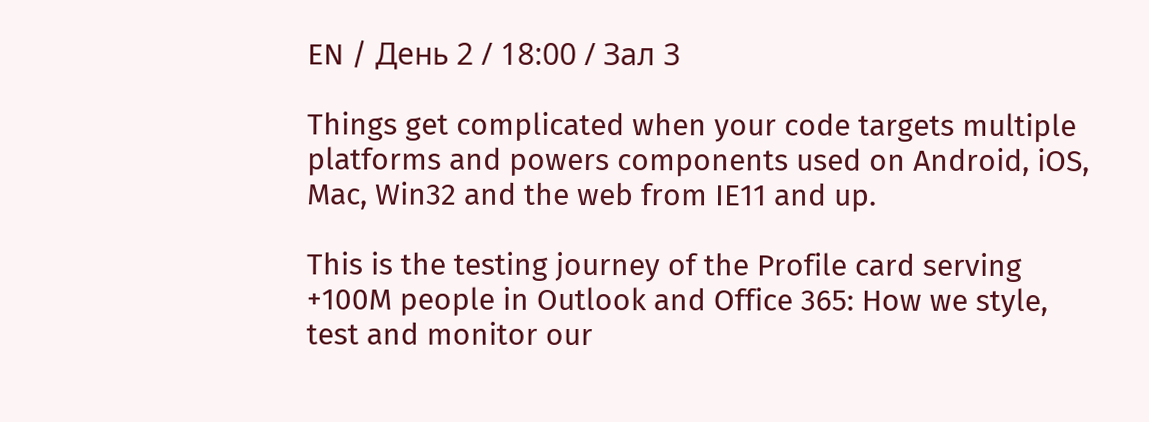EN / День 2 / 18:00 / Зал 3

Things get complicated when your code targets multiple platforms and powers components used on Android, iOS, Mac, Win32 and the web from IE11 and up.

This is the testing journey of the Profile card serving +100M people in Outlook and Office 365: How we style, test and monitor our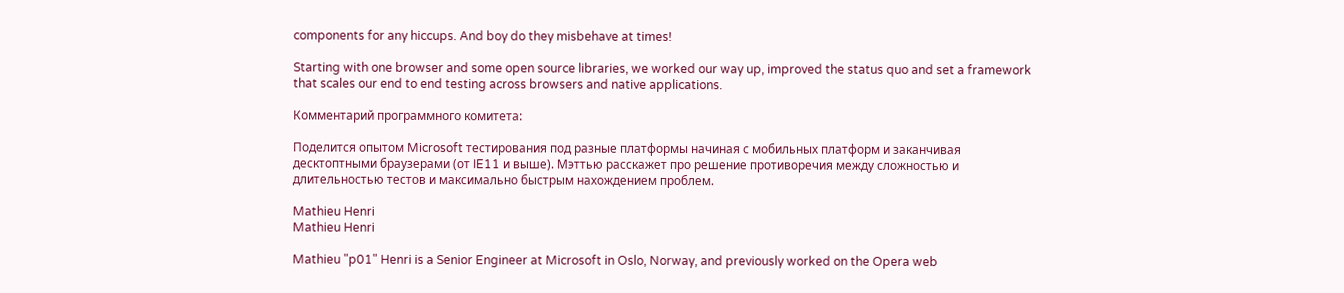components for any hiccups. And boy do they misbehave at times!

Starting with one browser and some open source libraries, we worked our way up, improved the status quo and set a framework that scales our end to end testing across browsers and native applications.

Комментарий программного комитета:

Поделится опытом Microsoft тестирования под разные платформы начиная с мобильных платформ и заканчивая десктоптными браузерами (от IE11 и выше). Мэттью расскажет про решение противоречия между сложностью и длительностью тестов и максимально быстрым нахождением проблем.

Mathieu Henri
Mathieu Henri

Mathieu "p01" Henri is a Senior Engineer at Microsoft in Oslo, Norway, and previously worked on the Opera web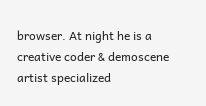browser. At night he is a creative coder & demoscene artist specialized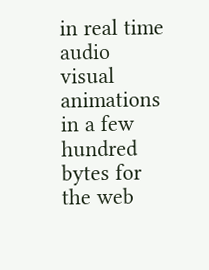in real time audio visual animations in a few hundred bytes for the web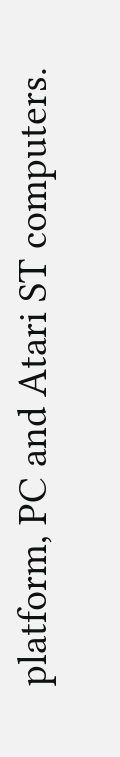platform, PC and Atari ST computers.